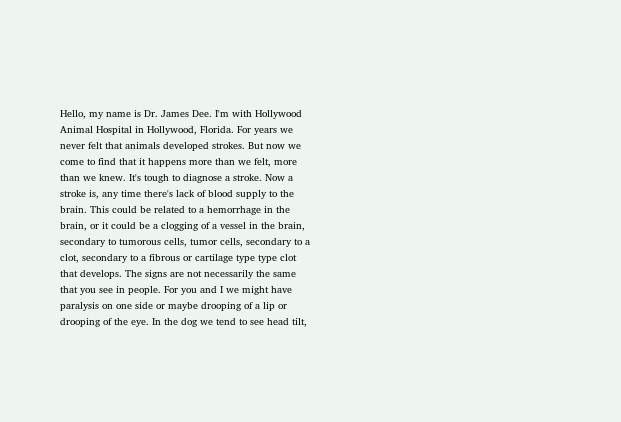Hello, my name is Dr. James Dee. I'm with Hollywood Animal Hospital in Hollywood, Florida. For years we never felt that animals developed strokes. But now we come to find that it happens more than we felt, more than we knew. It's tough to diagnose a stroke. Now a stroke is, any time there's lack of blood supply to the brain. This could be related to a hemorrhage in the brain, or it could be a clogging of a vessel in the brain, secondary to tumorous cells, tumor cells, secondary to a clot, secondary to a fibrous or cartilage type type clot that develops. The signs are not necessarily the same that you see in people. For you and I we might have paralysis on one side or maybe drooping of a lip or drooping of the eye. In the dog we tend to see head tilt,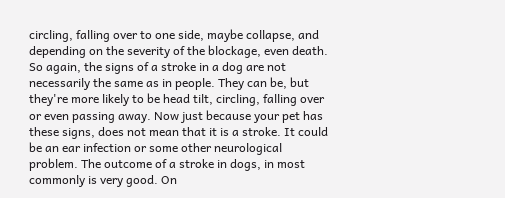circling, falling over to one side, maybe collapse, and depending on the severity of the blockage, even death. So again, the signs of a stroke in a dog are not necessarily the same as in people. They can be, but they're more likely to be head tilt, circling, falling over or even passing away. Now just because your pet has these signs, does not mean that it is a stroke. It could be an ear infection or some other neurological problem. The outcome of a stroke in dogs, in most commonly is very good. On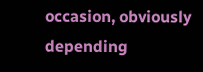occasion, obviously depending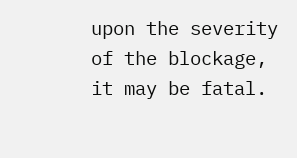upon the severity of the blockage, it may be fatal.